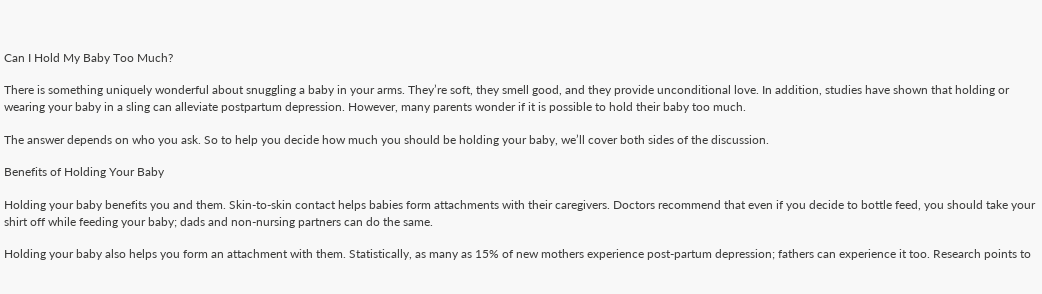Can I Hold My Baby Too Much?

There is something uniquely wonderful about snuggling a baby in your arms. They’re soft, they smell good, and they provide unconditional love. In addition, studies have shown that holding or wearing your baby in a sling can alleviate postpartum depression. However, many parents wonder if it is possible to hold their baby too much.

The answer depends on who you ask. So to help you decide how much you should be holding your baby, we’ll cover both sides of the discussion.

Benefits of Holding Your Baby

Holding your baby benefits you and them. Skin-to-skin contact helps babies form attachments with their caregivers. Doctors recommend that even if you decide to bottle feed, you should take your shirt off while feeding your baby; dads and non-nursing partners can do the same.

Holding your baby also helps you form an attachment with them. Statistically, as many as 15% of new mothers experience post-partum depression; fathers can experience it too. Research points to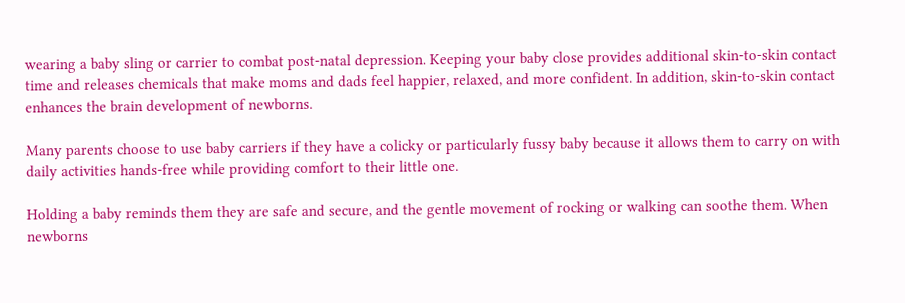wearing a baby sling or carrier to combat post-natal depression. Keeping your baby close provides additional skin-to-skin contact time and releases chemicals that make moms and dads feel happier, relaxed, and more confident. In addition, skin-to-skin contact enhances the brain development of newborns.

Many parents choose to use baby carriers if they have a colicky or particularly fussy baby because it allows them to carry on with daily activities hands-free while providing comfort to their little one.

Holding a baby reminds them they are safe and secure, and the gentle movement of rocking or walking can soothe them. When newborns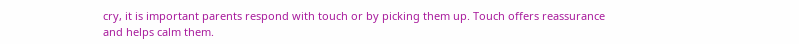cry, it is important parents respond with touch or by picking them up. Touch offers reassurance and helps calm them.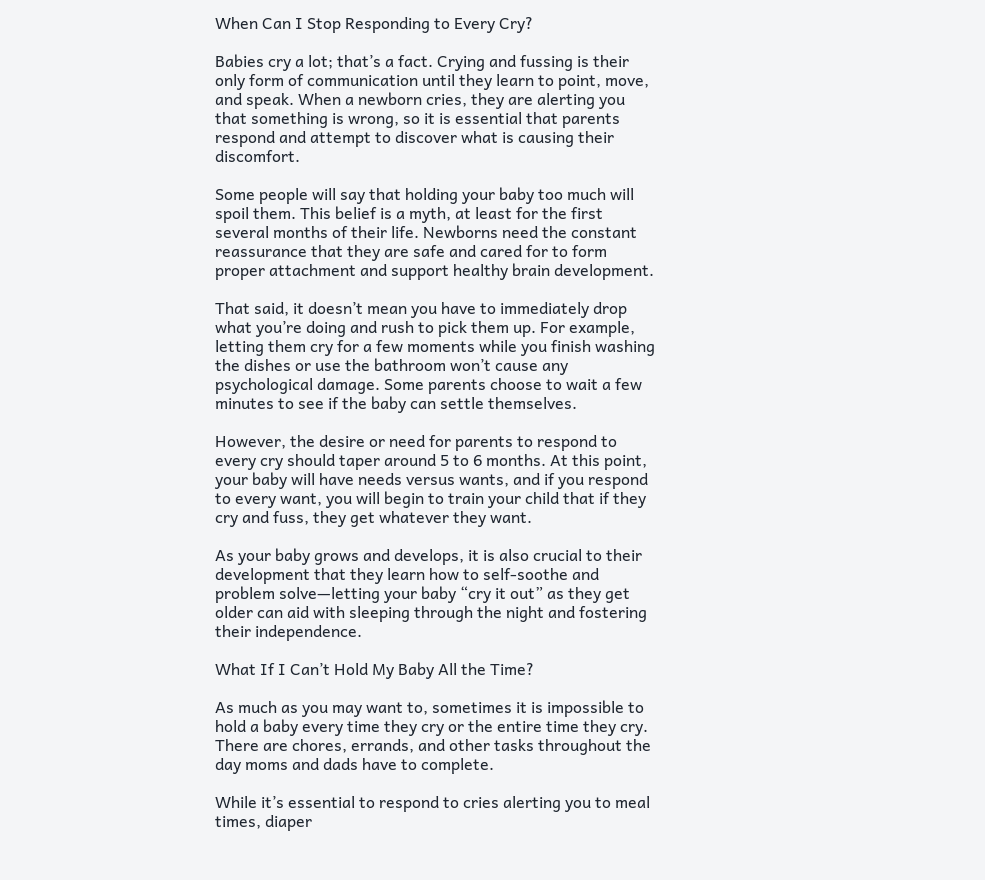When Can I Stop Responding to Every Cry?

Babies cry a lot; that’s a fact. Crying and fussing is their only form of communication until they learn to point, move, and speak. When a newborn cries, they are alerting you that something is wrong, so it is essential that parents respond and attempt to discover what is causing their discomfort.

Some people will say that holding your baby too much will spoil them. This belief is a myth, at least for the first several months of their life. Newborns need the constant reassurance that they are safe and cared for to form proper attachment and support healthy brain development.

That said, it doesn’t mean you have to immediately drop what you’re doing and rush to pick them up. For example, letting them cry for a few moments while you finish washing the dishes or use the bathroom won’t cause any psychological damage. Some parents choose to wait a few minutes to see if the baby can settle themselves.

However, the desire or need for parents to respond to every cry should taper around 5 to 6 months. At this point, your baby will have needs versus wants, and if you respond to every want, you will begin to train your child that if they cry and fuss, they get whatever they want.

As your baby grows and develops, it is also crucial to their development that they learn how to self-soothe and problem solve—letting your baby “cry it out” as they get older can aid with sleeping through the night and fostering their independence.

What If I Can’t Hold My Baby All the Time?

As much as you may want to, sometimes it is impossible to hold a baby every time they cry or the entire time they cry. There are chores, errands, and other tasks throughout the day moms and dads have to complete.

While it’s essential to respond to cries alerting you to meal times, diaper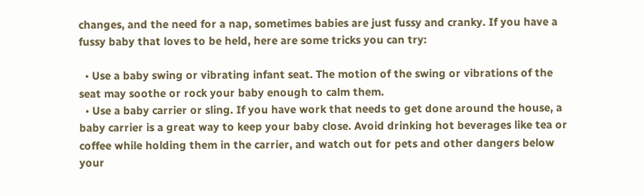changes, and the need for a nap, sometimes babies are just fussy and cranky. If you have a fussy baby that loves to be held, here are some tricks you can try:

  • Use a baby swing or vibrating infant seat. The motion of the swing or vibrations of the seat may soothe or rock your baby enough to calm them.
  • Use a baby carrier or sling. If you have work that needs to get done around the house, a baby carrier is a great way to keep your baby close. Avoid drinking hot beverages like tea or coffee while holding them in the carrier, and watch out for pets and other dangers below your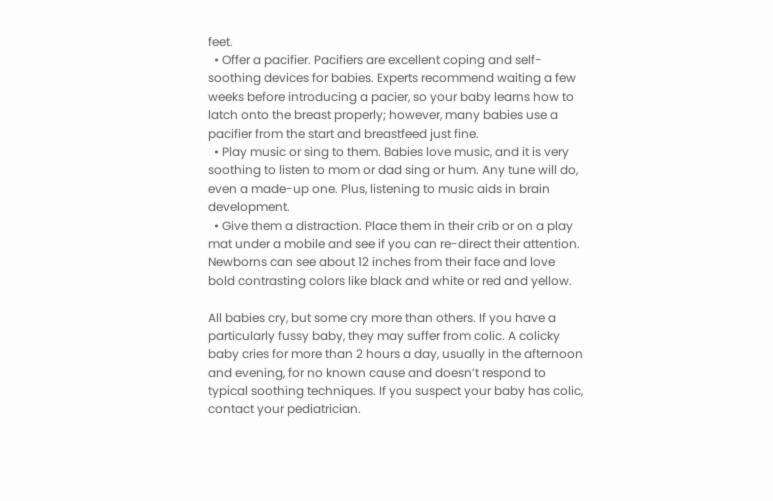feet.
  • Offer a pacifier. Pacifiers are excellent coping and self-soothing devices for babies. Experts recommend waiting a few weeks before introducing a pacier, so your baby learns how to latch onto the breast properly; however, many babies use a pacifier from the start and breastfeed just fine.
  • Play music or sing to them. Babies love music, and it is very soothing to listen to mom or dad sing or hum. Any tune will do, even a made-up one. Plus, listening to music aids in brain development.
  • Give them a distraction. Place them in their crib or on a play mat under a mobile and see if you can re-direct their attention. Newborns can see about 12 inches from their face and love bold contrasting colors like black and white or red and yellow.

All babies cry, but some cry more than others. If you have a particularly fussy baby, they may suffer from colic. A colicky baby cries for more than 2 hours a day, usually in the afternoon and evening, for no known cause and doesn’t respond to typical soothing techniques. If you suspect your baby has colic, contact your pediatrician.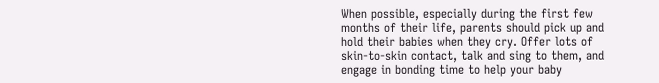When possible, especially during the first few months of their life, parents should pick up and hold their babies when they cry. Offer lots of skin-to-skin contact, talk and sing to them, and engage in bonding time to help your baby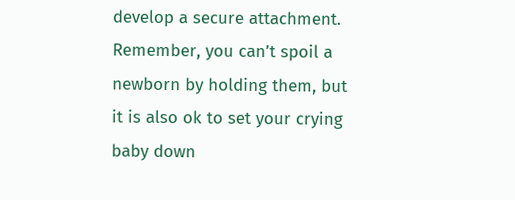develop a secure attachment. Remember, you can’t spoil a newborn by holding them, but it is also ok to set your crying baby down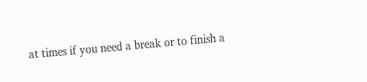at times if you need a break or to finish a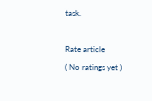task.

Rate article
( No ratings yet )